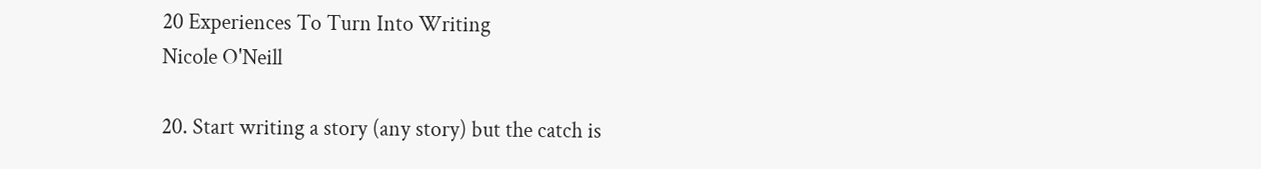20 Experiences To Turn Into Writing
Nicole O'Neill

20. Start writing a story (any story) but the catch is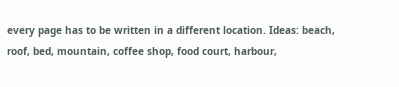every page has to be written in a different location. Ideas: beach, roof, bed, mountain, coffee shop, food court, harbour,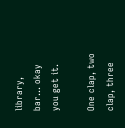library, bar… okay you get it.

One clap, two clap, three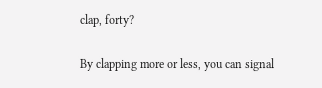clap, forty?

By clapping more or less, you can signal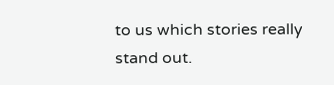to us which stories really stand out.